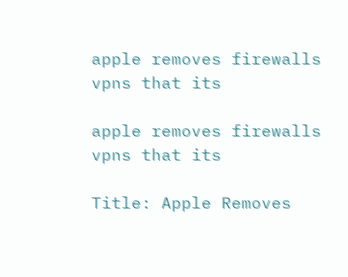apple removes firewalls vpns that its

apple removes firewalls vpns that its

Title: Apple Removes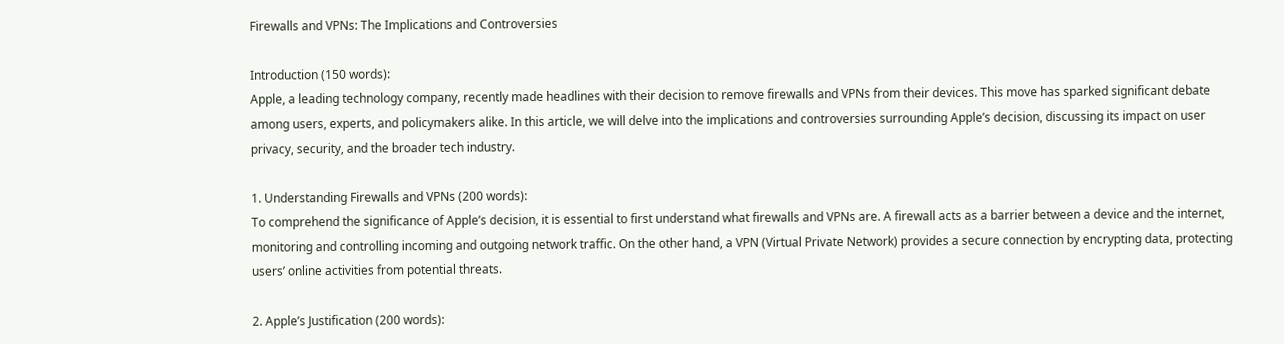Firewalls and VPNs: The Implications and Controversies

Introduction (150 words):
Apple, a leading technology company, recently made headlines with their decision to remove firewalls and VPNs from their devices. This move has sparked significant debate among users, experts, and policymakers alike. In this article, we will delve into the implications and controversies surrounding Apple’s decision, discussing its impact on user privacy, security, and the broader tech industry.

1. Understanding Firewalls and VPNs (200 words):
To comprehend the significance of Apple’s decision, it is essential to first understand what firewalls and VPNs are. A firewall acts as a barrier between a device and the internet, monitoring and controlling incoming and outgoing network traffic. On the other hand, a VPN (Virtual Private Network) provides a secure connection by encrypting data, protecting users’ online activities from potential threats.

2. Apple’s Justification (200 words):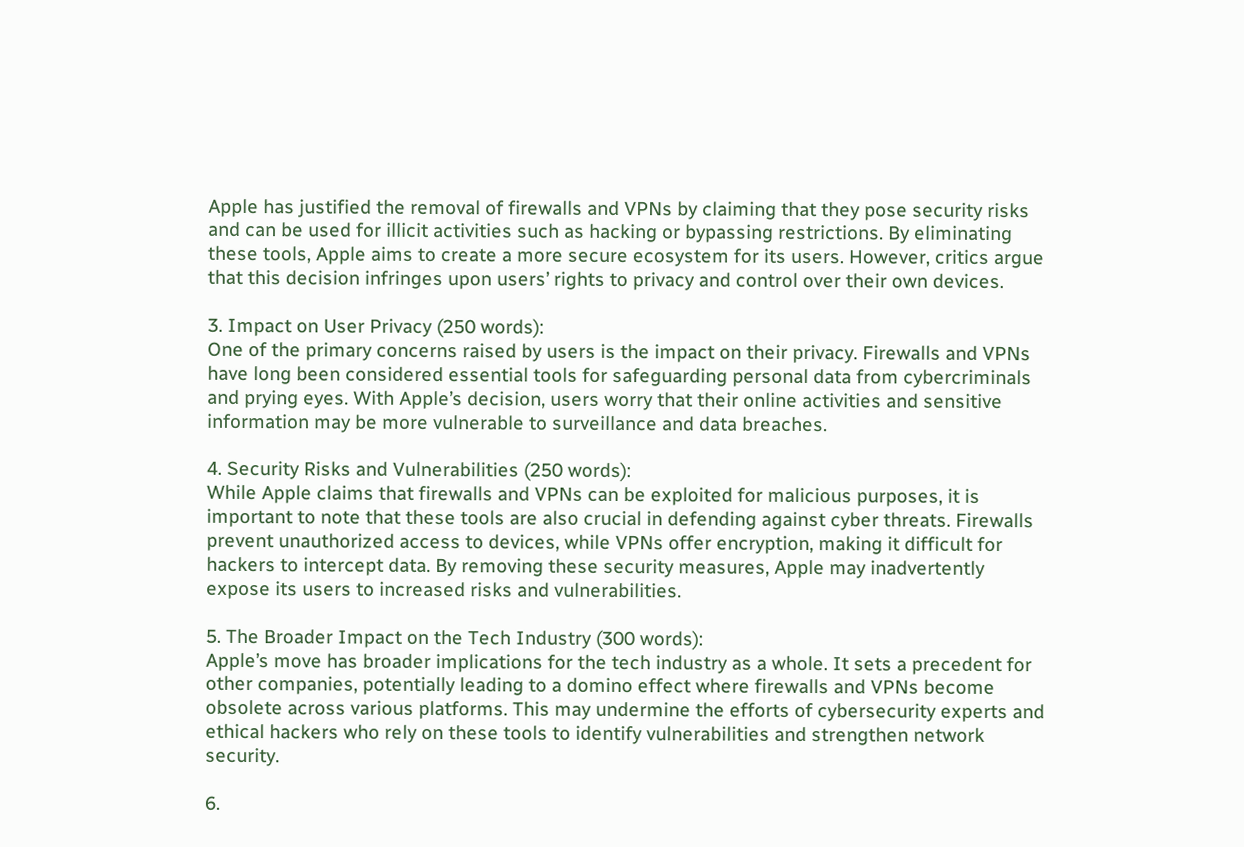Apple has justified the removal of firewalls and VPNs by claiming that they pose security risks and can be used for illicit activities such as hacking or bypassing restrictions. By eliminating these tools, Apple aims to create a more secure ecosystem for its users. However, critics argue that this decision infringes upon users’ rights to privacy and control over their own devices.

3. Impact on User Privacy (250 words):
One of the primary concerns raised by users is the impact on their privacy. Firewalls and VPNs have long been considered essential tools for safeguarding personal data from cybercriminals and prying eyes. With Apple’s decision, users worry that their online activities and sensitive information may be more vulnerable to surveillance and data breaches.

4. Security Risks and Vulnerabilities (250 words):
While Apple claims that firewalls and VPNs can be exploited for malicious purposes, it is important to note that these tools are also crucial in defending against cyber threats. Firewalls prevent unauthorized access to devices, while VPNs offer encryption, making it difficult for hackers to intercept data. By removing these security measures, Apple may inadvertently expose its users to increased risks and vulnerabilities.

5. The Broader Impact on the Tech Industry (300 words):
Apple’s move has broader implications for the tech industry as a whole. It sets a precedent for other companies, potentially leading to a domino effect where firewalls and VPNs become obsolete across various platforms. This may undermine the efforts of cybersecurity experts and ethical hackers who rely on these tools to identify vulnerabilities and strengthen network security.

6.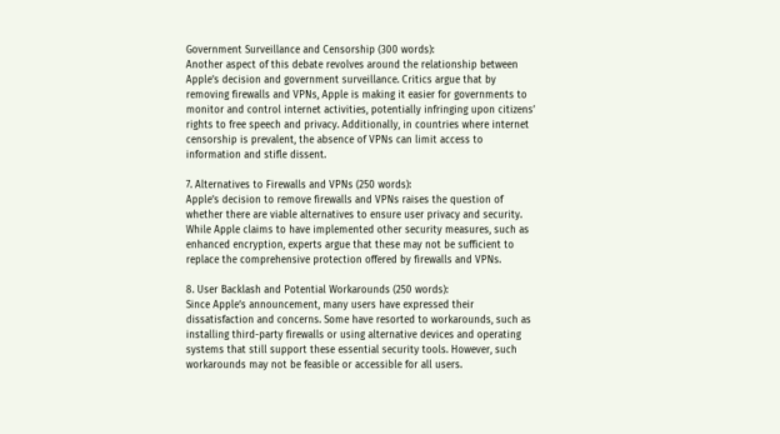Government Surveillance and Censorship (300 words):
Another aspect of this debate revolves around the relationship between Apple’s decision and government surveillance. Critics argue that by removing firewalls and VPNs, Apple is making it easier for governments to monitor and control internet activities, potentially infringing upon citizens’ rights to free speech and privacy. Additionally, in countries where internet censorship is prevalent, the absence of VPNs can limit access to information and stifle dissent.

7. Alternatives to Firewalls and VPNs (250 words):
Apple’s decision to remove firewalls and VPNs raises the question of whether there are viable alternatives to ensure user privacy and security. While Apple claims to have implemented other security measures, such as enhanced encryption, experts argue that these may not be sufficient to replace the comprehensive protection offered by firewalls and VPNs.

8. User Backlash and Potential Workarounds (250 words):
Since Apple’s announcement, many users have expressed their dissatisfaction and concerns. Some have resorted to workarounds, such as installing third-party firewalls or using alternative devices and operating systems that still support these essential security tools. However, such workarounds may not be feasible or accessible for all users.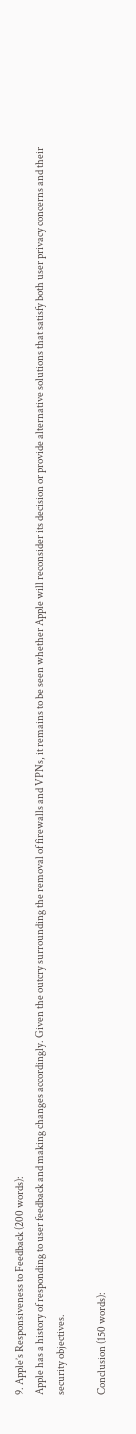9. Apple’s Responsiveness to Feedback (200 words):
Apple has a history of responding to user feedback and making changes accordingly. Given the outcry surrounding the removal of firewalls and VPNs, it remains to be seen whether Apple will reconsider its decision or provide alternative solutions that satisfy both user privacy concerns and their security objectives.

Conclusion (150 words):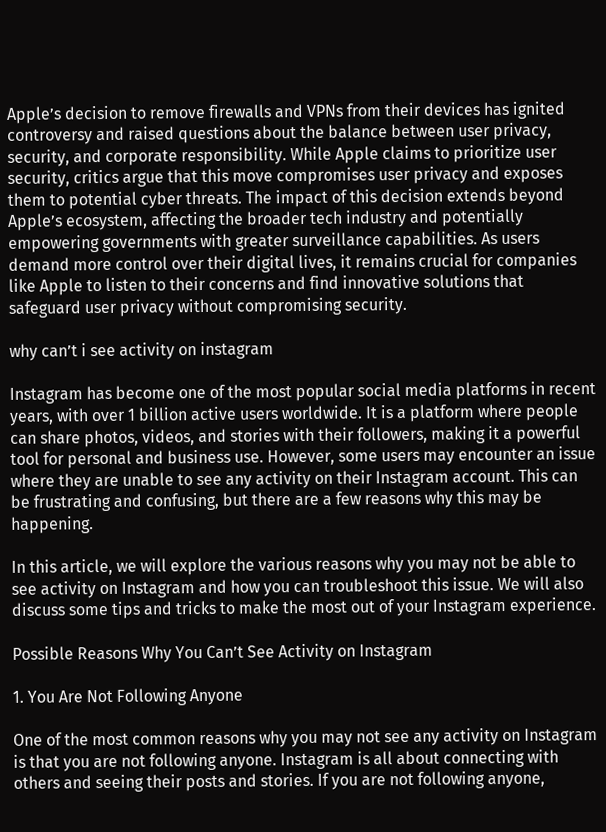Apple’s decision to remove firewalls and VPNs from their devices has ignited controversy and raised questions about the balance between user privacy, security, and corporate responsibility. While Apple claims to prioritize user security, critics argue that this move compromises user privacy and exposes them to potential cyber threats. The impact of this decision extends beyond Apple’s ecosystem, affecting the broader tech industry and potentially empowering governments with greater surveillance capabilities. As users demand more control over their digital lives, it remains crucial for companies like Apple to listen to their concerns and find innovative solutions that safeguard user privacy without compromising security.

why can’t i see activity on instagram

Instagram has become one of the most popular social media platforms in recent years, with over 1 billion active users worldwide. It is a platform where people can share photos, videos, and stories with their followers, making it a powerful tool for personal and business use. However, some users may encounter an issue where they are unable to see any activity on their Instagram account. This can be frustrating and confusing, but there are a few reasons why this may be happening.

In this article, we will explore the various reasons why you may not be able to see activity on Instagram and how you can troubleshoot this issue. We will also discuss some tips and tricks to make the most out of your Instagram experience.

Possible Reasons Why You Can’t See Activity on Instagram

1. You Are Not Following Anyone

One of the most common reasons why you may not see any activity on Instagram is that you are not following anyone. Instagram is all about connecting with others and seeing their posts and stories. If you are not following anyone,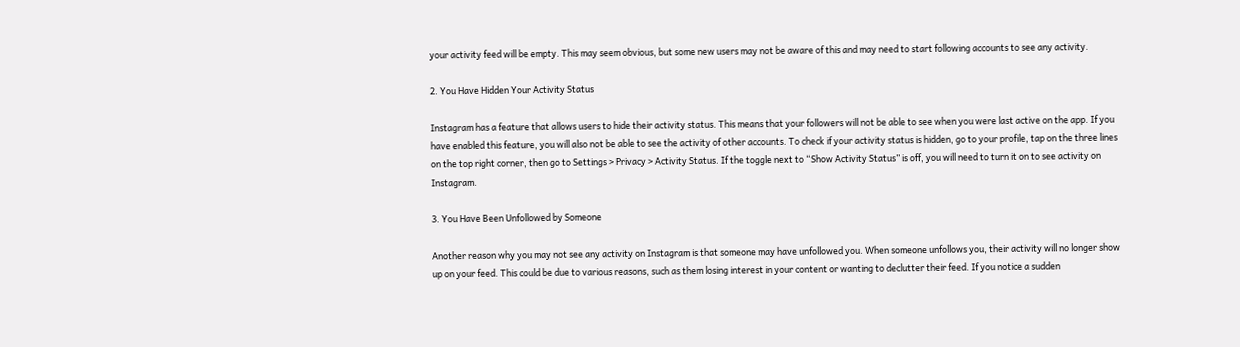your activity feed will be empty. This may seem obvious, but some new users may not be aware of this and may need to start following accounts to see any activity.

2. You Have Hidden Your Activity Status

Instagram has a feature that allows users to hide their activity status. This means that your followers will not be able to see when you were last active on the app. If you have enabled this feature, you will also not be able to see the activity of other accounts. To check if your activity status is hidden, go to your profile, tap on the three lines on the top right corner, then go to Settings > Privacy > Activity Status. If the toggle next to “Show Activity Status” is off, you will need to turn it on to see activity on Instagram.

3. You Have Been Unfollowed by Someone

Another reason why you may not see any activity on Instagram is that someone may have unfollowed you. When someone unfollows you, their activity will no longer show up on your feed. This could be due to various reasons, such as them losing interest in your content or wanting to declutter their feed. If you notice a sudden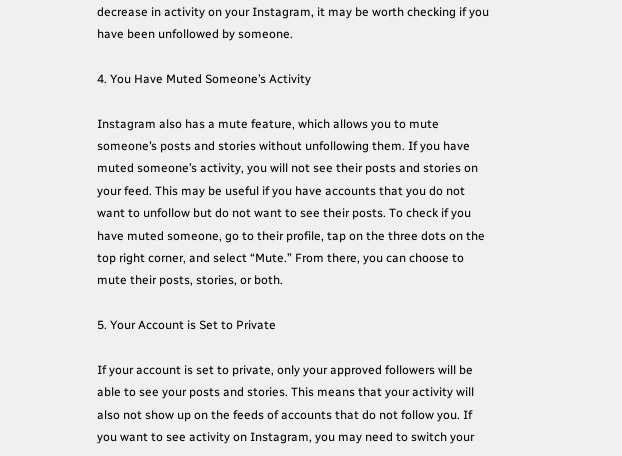decrease in activity on your Instagram, it may be worth checking if you have been unfollowed by someone.

4. You Have Muted Someone’s Activity

Instagram also has a mute feature, which allows you to mute someone’s posts and stories without unfollowing them. If you have muted someone’s activity, you will not see their posts and stories on your feed. This may be useful if you have accounts that you do not want to unfollow but do not want to see their posts. To check if you have muted someone, go to their profile, tap on the three dots on the top right corner, and select “Mute.” From there, you can choose to mute their posts, stories, or both.

5. Your Account is Set to Private

If your account is set to private, only your approved followers will be able to see your posts and stories. This means that your activity will also not show up on the feeds of accounts that do not follow you. If you want to see activity on Instagram, you may need to switch your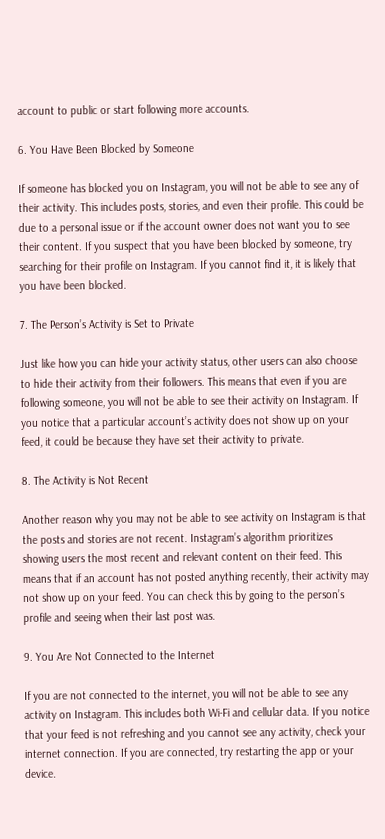account to public or start following more accounts.

6. You Have Been Blocked by Someone

If someone has blocked you on Instagram, you will not be able to see any of their activity. This includes posts, stories, and even their profile. This could be due to a personal issue or if the account owner does not want you to see their content. If you suspect that you have been blocked by someone, try searching for their profile on Instagram. If you cannot find it, it is likely that you have been blocked.

7. The Person’s Activity is Set to Private

Just like how you can hide your activity status, other users can also choose to hide their activity from their followers. This means that even if you are following someone, you will not be able to see their activity on Instagram. If you notice that a particular account’s activity does not show up on your feed, it could be because they have set their activity to private.

8. The Activity is Not Recent

Another reason why you may not be able to see activity on Instagram is that the posts and stories are not recent. Instagram’s algorithm prioritizes showing users the most recent and relevant content on their feed. This means that if an account has not posted anything recently, their activity may not show up on your feed. You can check this by going to the person’s profile and seeing when their last post was.

9. You Are Not Connected to the Internet

If you are not connected to the internet, you will not be able to see any activity on Instagram. This includes both Wi-Fi and cellular data. If you notice that your feed is not refreshing and you cannot see any activity, check your internet connection. If you are connected, try restarting the app or your device.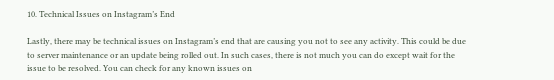10. Technical Issues on Instagram’s End

Lastly, there may be technical issues on Instagram’s end that are causing you not to see any activity. This could be due to server maintenance or an update being rolled out. In such cases, there is not much you can do except wait for the issue to be resolved. You can check for any known issues on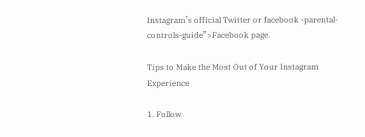Instagram’s official Twitter or facebook -parental-controls-guide”>Facebook page.

Tips to Make the Most Out of Your Instagram Experience

1. Follow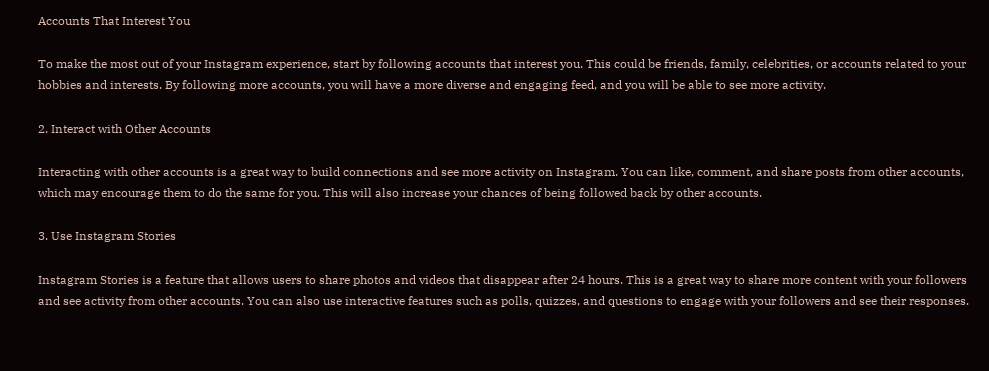Accounts That Interest You

To make the most out of your Instagram experience, start by following accounts that interest you. This could be friends, family, celebrities, or accounts related to your hobbies and interests. By following more accounts, you will have a more diverse and engaging feed, and you will be able to see more activity.

2. Interact with Other Accounts

Interacting with other accounts is a great way to build connections and see more activity on Instagram. You can like, comment, and share posts from other accounts, which may encourage them to do the same for you. This will also increase your chances of being followed back by other accounts.

3. Use Instagram Stories

Instagram Stories is a feature that allows users to share photos and videos that disappear after 24 hours. This is a great way to share more content with your followers and see activity from other accounts. You can also use interactive features such as polls, quizzes, and questions to engage with your followers and see their responses.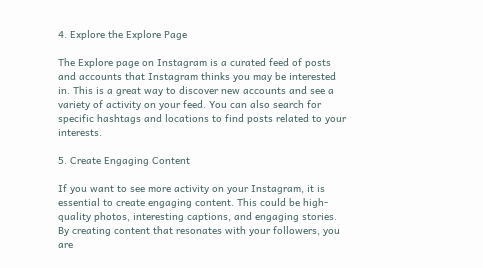4. Explore the Explore Page

The Explore page on Instagram is a curated feed of posts and accounts that Instagram thinks you may be interested in. This is a great way to discover new accounts and see a variety of activity on your feed. You can also search for specific hashtags and locations to find posts related to your interests.

5. Create Engaging Content

If you want to see more activity on your Instagram, it is essential to create engaging content. This could be high-quality photos, interesting captions, and engaging stories. By creating content that resonates with your followers, you are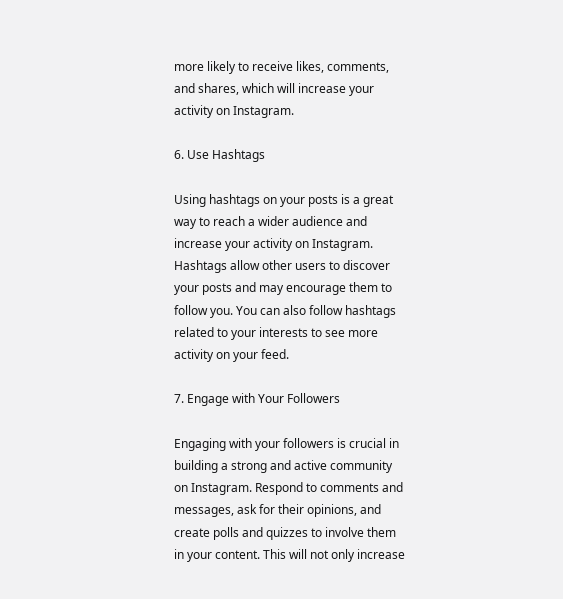more likely to receive likes, comments, and shares, which will increase your activity on Instagram.

6. Use Hashtags

Using hashtags on your posts is a great way to reach a wider audience and increase your activity on Instagram. Hashtags allow other users to discover your posts and may encourage them to follow you. You can also follow hashtags related to your interests to see more activity on your feed.

7. Engage with Your Followers

Engaging with your followers is crucial in building a strong and active community on Instagram. Respond to comments and messages, ask for their opinions, and create polls and quizzes to involve them in your content. This will not only increase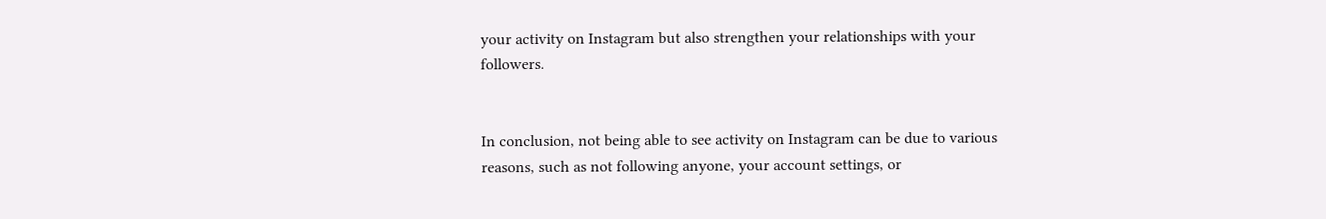your activity on Instagram but also strengthen your relationships with your followers.


In conclusion, not being able to see activity on Instagram can be due to various reasons, such as not following anyone, your account settings, or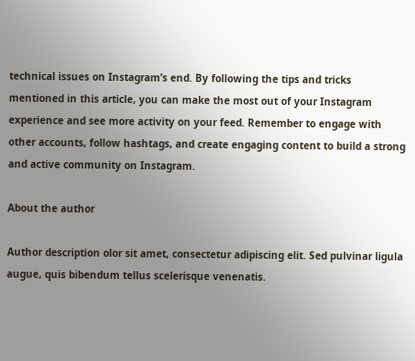technical issues on Instagram’s end. By following the tips and tricks mentioned in this article, you can make the most out of your Instagram experience and see more activity on your feed. Remember to engage with other accounts, follow hashtags, and create engaging content to build a strong and active community on Instagram.

About the author

Author description olor sit amet, consectetur adipiscing elit. Sed pulvinar ligula augue, quis bibendum tellus scelerisque venenatis.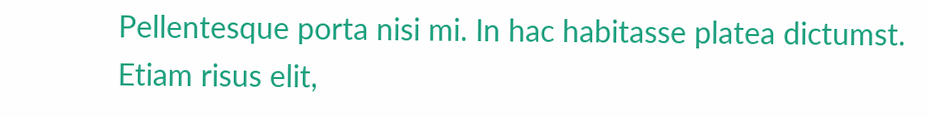Pellentesque porta nisi mi. In hac habitasse platea dictumst. Etiam risus elit,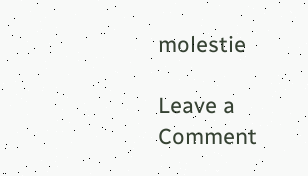molestie

Leave a Comment